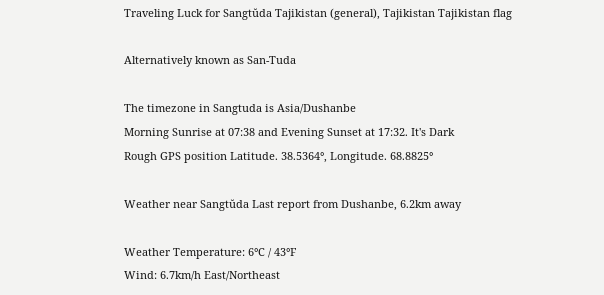Traveling Luck for Sangtŭda Tajikistan (general), Tajikistan Tajikistan flag

Alternatively known as San-Tuda

The timezone in Sangtuda is Asia/Dushanbe
Morning Sunrise at 07:38 and Evening Sunset at 17:32. It's Dark
Rough GPS position Latitude. 38.5364°, Longitude. 68.8825°

Weather near Sangtŭda Last report from Dushanbe, 6.2km away

Weather Temperature: 6°C / 43°F
Wind: 6.7km/h East/Northeast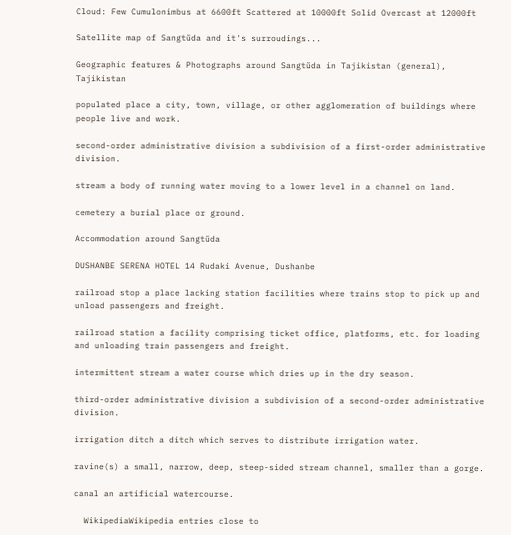Cloud: Few Cumulonimbus at 6600ft Scattered at 10000ft Solid Overcast at 12000ft

Satellite map of Sangtŭda and it's surroudings...

Geographic features & Photographs around Sangtŭda in Tajikistan (general), Tajikistan

populated place a city, town, village, or other agglomeration of buildings where people live and work.

second-order administrative division a subdivision of a first-order administrative division.

stream a body of running water moving to a lower level in a channel on land.

cemetery a burial place or ground.

Accommodation around Sangtŭda

DUSHANBE SERENA HOTEL 14 Rudaki Avenue, Dushanbe

railroad stop a place lacking station facilities where trains stop to pick up and unload passengers and freight.

railroad station a facility comprising ticket office, platforms, etc. for loading and unloading train passengers and freight.

intermittent stream a water course which dries up in the dry season.

third-order administrative division a subdivision of a second-order administrative division.

irrigation ditch a ditch which serves to distribute irrigation water.

ravine(s) a small, narrow, deep, steep-sided stream channel, smaller than a gorge.

canal an artificial watercourse.

  WikipediaWikipedia entries close to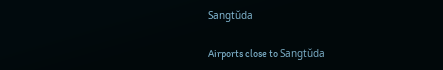Sangtŭda

Airports close to Sangtŭda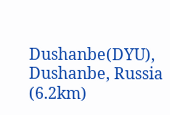Dushanbe(DYU), Dushanbe, Russia (6.2km)